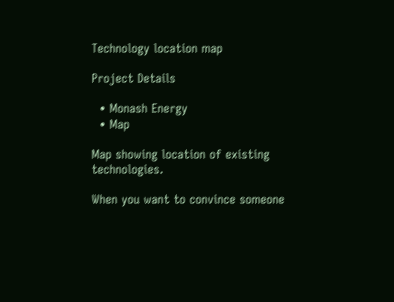Technology location map

Project Details

  • Monash Energy
  • Map

Map showing location of existing technologies.

When you want to convince someone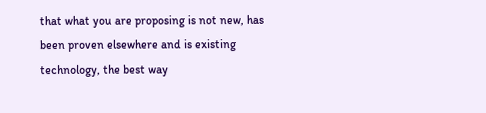that what you are proposing is not new, has been proven elsewhere and is existing technology, the best way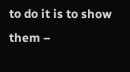to do it is to show them –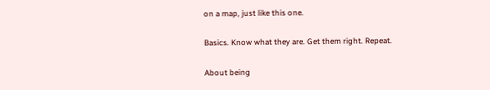on a map, just like this one.

Basics. Know what they are. Get them right. Repeat.

About being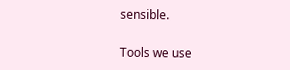sensible.

Tools we use